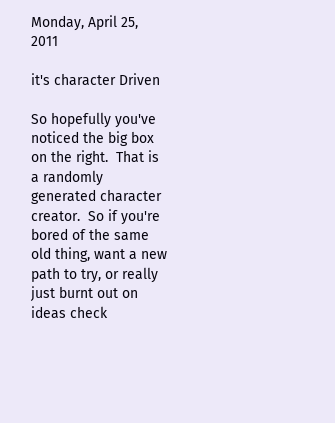Monday, April 25, 2011

it's character Driven

So hopefully you've noticed the big box on the right.  That is a randomly generated character creator.  So if you're bored of the same old thing, want a new path to try, or really just burnt out on ideas check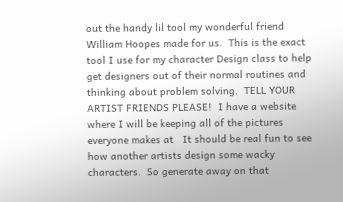out the handy lil tool my wonderful friend William Hoopes made for us.  This is the exact tool I use for my character Design class to help get designers out of their normal routines and thinking about problem solving.  TELL YOUR ARTIST FRIENDS PLEASE!  I have a website where I will be keeping all of the pictures everyone makes at   It should be real fun to see how another artists design some wacky characters.  So generate away on that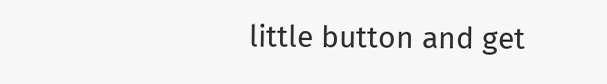little button and get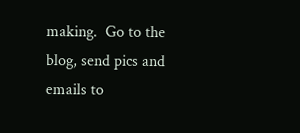making.  Go to the blog, send pics and emails to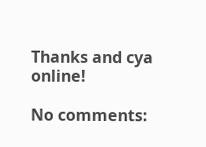Thanks and cya online!

No comments: